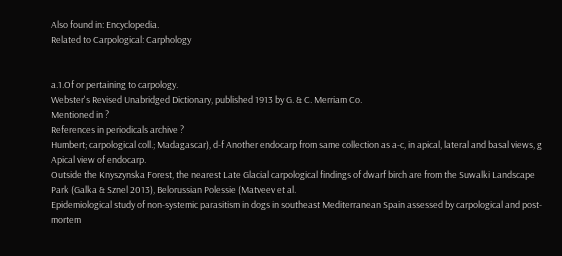Also found in: Encyclopedia.
Related to Carpological: Carphology


a.1.Of or pertaining to carpology.
Webster's Revised Unabridged Dictionary, published 1913 by G. & C. Merriam Co.
Mentioned in ?
References in periodicals archive ?
Humbert; carpological coll.; Madagascar), d-f Another endocarp from same collection as a-c, in apical, lateral and basal views, g Apical view of endocarp.
Outside the Knyszynska Forest, the nearest Late Glacial carpological findings of dwarf birch are from the Suwalki Landscape Park (Galka & Sznel 2013), Belorussian Polessie (Matveev et al.
Epidemiological study of non-systemic parasitism in dogs in southeast Mediterranean Spain assessed by carpological and post-mortem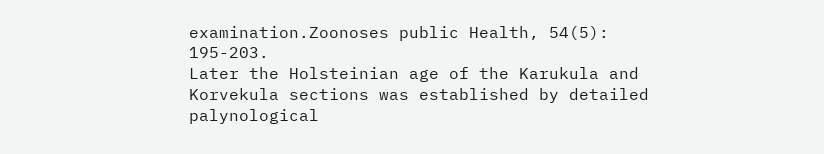examination.Zoonoses public Health, 54(5): 195-203.
Later the Holsteinian age of the Karukula and Korvekula sections was established by detailed palynological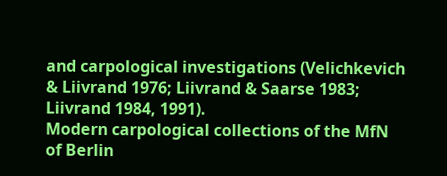and carpological investigations (Velichkevich & Liivrand 1976; Liivrand & Saarse 1983; Liivrand 1984, 1991).
Modern carpological collections of the MfN of Berlin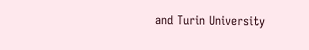and Turin University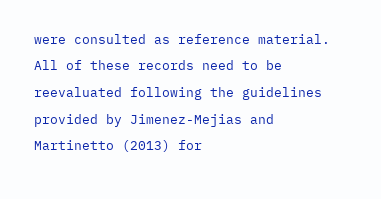were consulted as reference material.
All of these records need to be reevaluated following the guidelines provided by Jimenez-Mejias and Martinetto (2013) for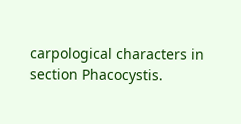carpological characters in section Phacocystis.